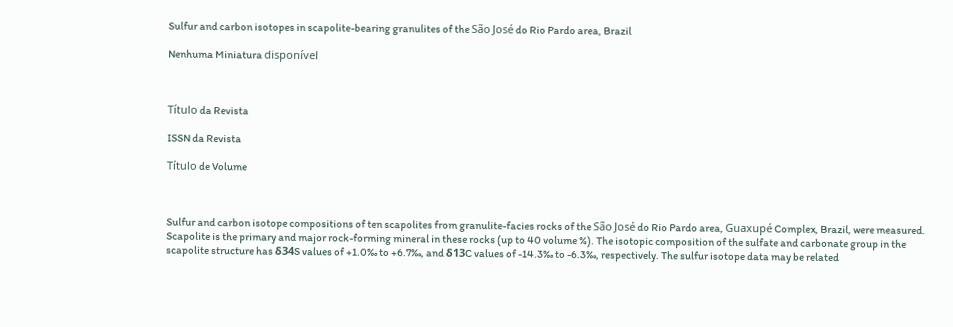Sulfur and carbon isotopes in scapolite-bearing granulites of the São José do Rio Pardo area, Brazil

Nenhuma Miniatura disponível



Título da Revista

ISSN da Revista

Título de Volume



Sulfur and carbon isotope compositions of ten scapolites from granulite-facies rocks of the São José do Rio Pardo area, Guaxupé Complex, Brazil, were measured. Scapolite is the primary and major rock-forming mineral in these rocks (up to 40 volume %). The isotopic composition of the sulfate and carbonate group in the scapolite structure has δ34S values of +1.0‰ to +6.7‰, and δ13C values of -14.3‰ to -6.3‰, respectively. The sulfur isotope data may be related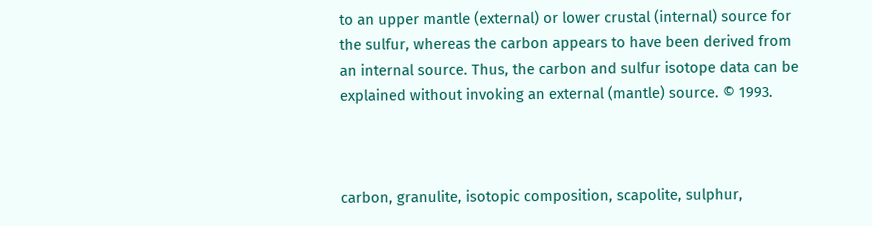to an upper mantle (external) or lower crustal (internal) source for the sulfur, whereas the carbon appears to have been derived from an internal source. Thus, the carbon and sulfur isotope data can be explained without invoking an external (mantle) source. © 1993.



carbon, granulite, isotopic composition, scapolite, sulphur,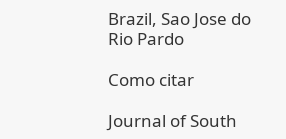Brazil, Sao Jose do Rio Pardo

Como citar

Journal of South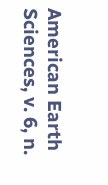American Earth Sciences, v. 6, n.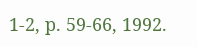1-2, p. 59-66, 1992.